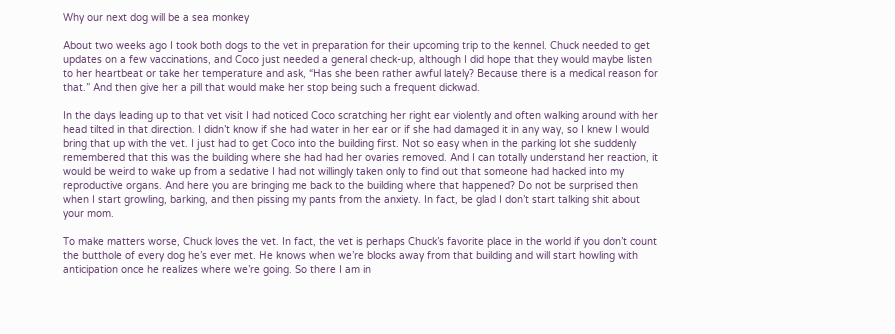Why our next dog will be a sea monkey

About two weeks ago I took both dogs to the vet in preparation for their upcoming trip to the kennel. Chuck needed to get updates on a few vaccinations, and Coco just needed a general check-up, although I did hope that they would maybe listen to her heartbeat or take her temperature and ask, “Has she been rather awful lately? Because there is a medical reason for that.” And then give her a pill that would make her stop being such a frequent dickwad.

In the days leading up to that vet visit I had noticed Coco scratching her right ear violently and often walking around with her head tilted in that direction. I didn’t know if she had water in her ear or if she had damaged it in any way, so I knew I would bring that up with the vet. I just had to get Coco into the building first. Not so easy when in the parking lot she suddenly remembered that this was the building where she had had her ovaries removed. And I can totally understand her reaction, it would be weird to wake up from a sedative I had not willingly taken only to find out that someone had hacked into my reproductive organs. And here you are bringing me back to the building where that happened? Do not be surprised then when I start growling, barking, and then pissing my pants from the anxiety. In fact, be glad I don’t start talking shit about your mom.

To make matters worse, Chuck loves the vet. In fact, the vet is perhaps Chuck’s favorite place in the world if you don’t count the butthole of every dog he’s ever met. He knows when we’re blocks away from that building and will start howling with anticipation once he realizes where we’re going. So there I am in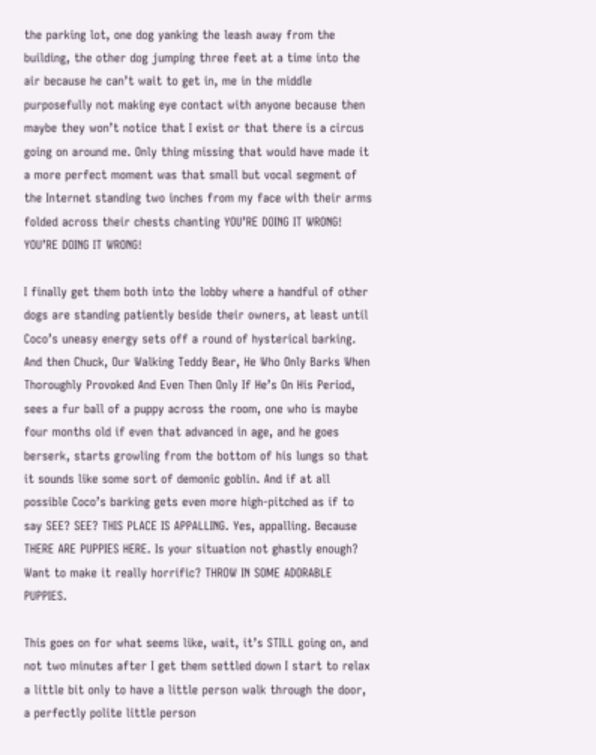the parking lot, one dog yanking the leash away from the building, the other dog jumping three feet at a time into the air because he can’t wait to get in, me in the middle purposefully not making eye contact with anyone because then maybe they won’t notice that I exist or that there is a circus going on around me. Only thing missing that would have made it a more perfect moment was that small but vocal segment of the Internet standing two inches from my face with their arms folded across their chests chanting YOU’RE DOING IT WRONG! YOU’RE DOING IT WRONG!

I finally get them both into the lobby where a handful of other dogs are standing patiently beside their owners, at least until Coco’s uneasy energy sets off a round of hysterical barking. And then Chuck, Our Walking Teddy Bear, He Who Only Barks When Thoroughly Provoked And Even Then Only If He’s On His Period, sees a fur ball of a puppy across the room, one who is maybe four months old if even that advanced in age, and he goes berserk, starts growling from the bottom of his lungs so that it sounds like some sort of demonic goblin. And if at all possible Coco’s barking gets even more high-pitched as if to say SEE? SEE? THIS PLACE IS APPALLING. Yes, appalling. Because THERE ARE PUPPIES HERE. Is your situation not ghastly enough? Want to make it really horrific? THROW IN SOME ADORABLE PUPPIES.

This goes on for what seems like, wait, it’s STILL going on, and not two minutes after I get them settled down I start to relax a little bit only to have a little person walk through the door, a perfectly polite little person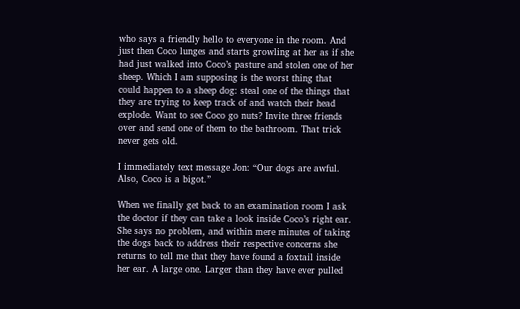who says a friendly hello to everyone in the room. And just then Coco lunges and starts growling at her as if she had just walked into Coco’s pasture and stolen one of her sheep. Which I am supposing is the worst thing that could happen to a sheep dog: steal one of the things that they are trying to keep track of and watch their head explode. Want to see Coco go nuts? Invite three friends over and send one of them to the bathroom. That trick never gets old.

I immediately text message Jon: “Our dogs are awful. Also, Coco is a bigot.”

When we finally get back to an examination room I ask the doctor if they can take a look inside Coco’s right ear. She says no problem, and within mere minutes of taking the dogs back to address their respective concerns she returns to tell me that they have found a foxtail inside her ear. A large one. Larger than they have ever pulled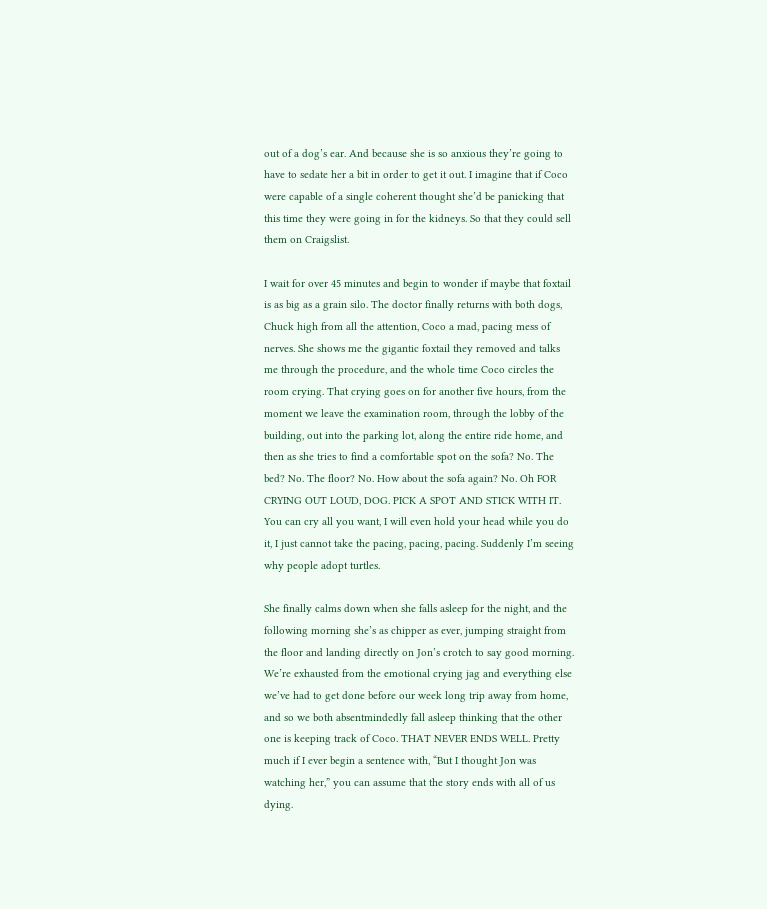out of a dog’s ear. And because she is so anxious they’re going to have to sedate her a bit in order to get it out. I imagine that if Coco were capable of a single coherent thought she’d be panicking that this time they were going in for the kidneys. So that they could sell them on Craigslist.

I wait for over 45 minutes and begin to wonder if maybe that foxtail is as big as a grain silo. The doctor finally returns with both dogs, Chuck high from all the attention, Coco a mad, pacing mess of nerves. She shows me the gigantic foxtail they removed and talks me through the procedure, and the whole time Coco circles the room crying. That crying goes on for another five hours, from the moment we leave the examination room, through the lobby of the building, out into the parking lot, along the entire ride home, and then as she tries to find a comfortable spot on the sofa? No. The bed? No. The floor? No. How about the sofa again? No. Oh FOR CRYING OUT LOUD, DOG. PICK A SPOT AND STICK WITH IT. You can cry all you want, I will even hold your head while you do it, I just cannot take the pacing, pacing, pacing. Suddenly I’m seeing why people adopt turtles.

She finally calms down when she falls asleep for the night, and the following morning she’s as chipper as ever, jumping straight from the floor and landing directly on Jon’s crotch to say good morning. We’re exhausted from the emotional crying jag and everything else we’ve had to get done before our week long trip away from home, and so we both absentmindedly fall asleep thinking that the other one is keeping track of Coco. THAT NEVER ENDS WELL. Pretty much if I ever begin a sentence with, “But I thought Jon was watching her,” you can assume that the story ends with all of us dying.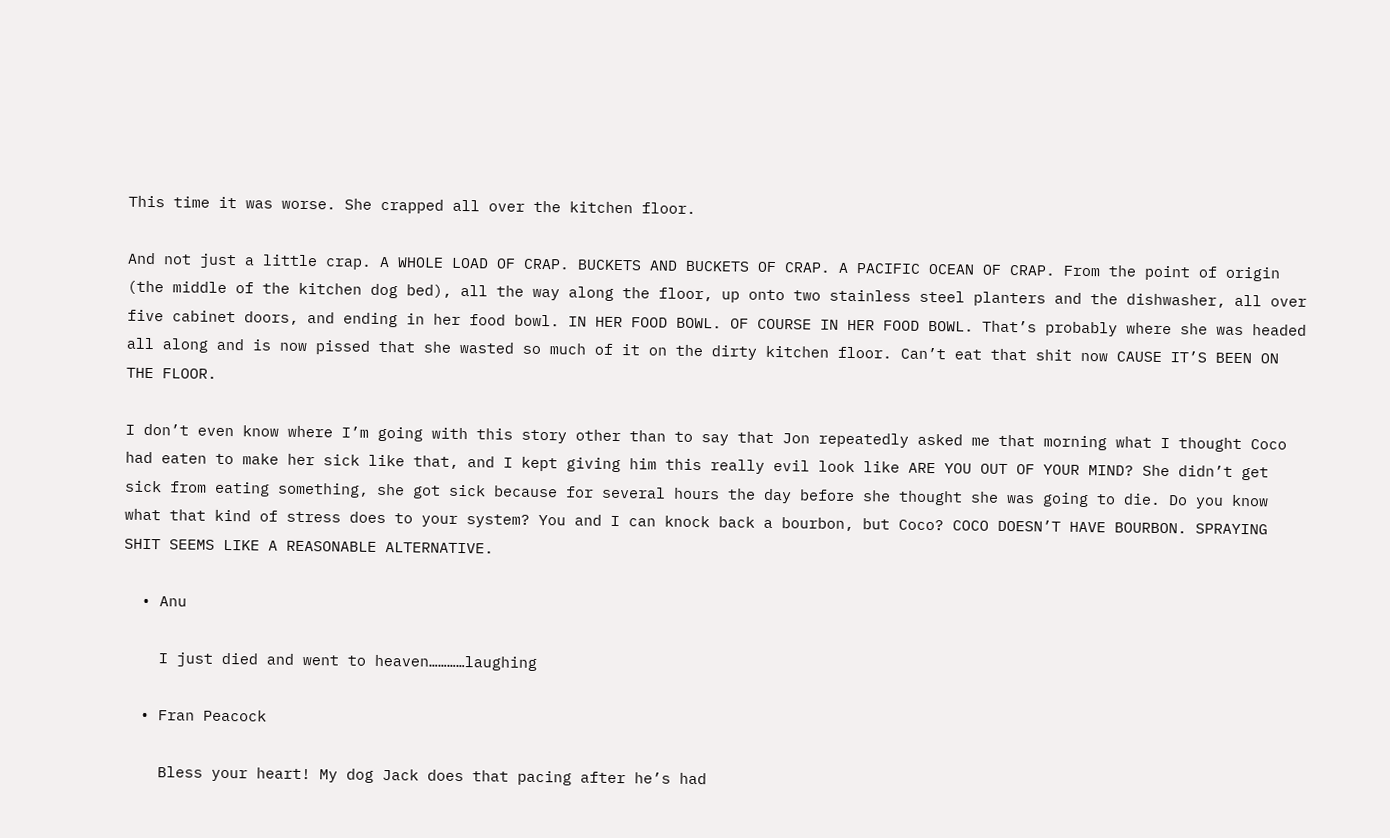This time it was worse. She crapped all over the kitchen floor.

And not just a little crap. A WHOLE LOAD OF CRAP. BUCKETS AND BUCKETS OF CRAP. A PACIFIC OCEAN OF CRAP. From the point of origin (the middle of the kitchen dog bed), all the way along the floor, up onto two stainless steel planters and the dishwasher, all over five cabinet doors, and ending in her food bowl. IN HER FOOD BOWL. OF COURSE IN HER FOOD BOWL. That’s probably where she was headed all along and is now pissed that she wasted so much of it on the dirty kitchen floor. Can’t eat that shit now CAUSE IT’S BEEN ON THE FLOOR.

I don’t even know where I’m going with this story other than to say that Jon repeatedly asked me that morning what I thought Coco had eaten to make her sick like that, and I kept giving him this really evil look like ARE YOU OUT OF YOUR MIND? She didn’t get sick from eating something, she got sick because for several hours the day before she thought she was going to die. Do you know what that kind of stress does to your system? You and I can knock back a bourbon, but Coco? COCO DOESN’T HAVE BOURBON. SPRAYING SHIT SEEMS LIKE A REASONABLE ALTERNATIVE.

  • Anu

    I just died and went to heaven…………laughing

  • Fran Peacock

    Bless your heart! My dog Jack does that pacing after he’s had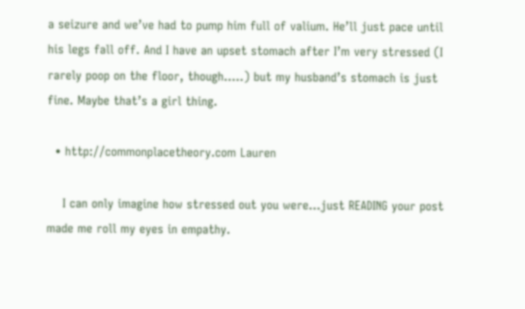a seizure and we’ve had to pump him full of valium. He’ll just pace until his legs fall off. And I have an upset stomach after I’m very stressed (I rarely poop on the floor, though…..) but my husband’s stomach is just fine. Maybe that’s a girl thing.

  • http://commonplacetheory.com Lauren

    I can only imagine how stressed out you were…just READING your post made me roll my eyes in empathy.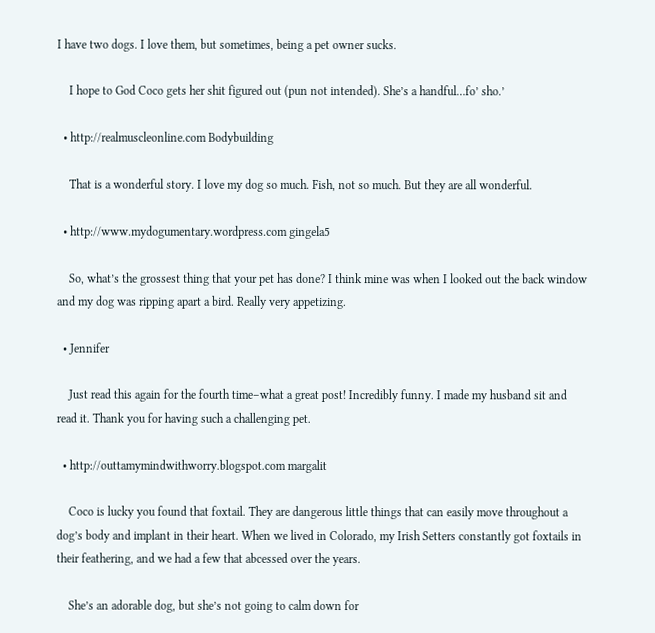I have two dogs. I love them, but sometimes, being a pet owner sucks.

    I hope to God Coco gets her shit figured out (pun not intended). She’s a handful…fo’ sho.’

  • http://realmuscleonline.com Bodybuilding

    That is a wonderful story. I love my dog so much. Fish, not so much. But they are all wonderful.

  • http://www.mydogumentary.wordpress.com gingela5

    So, what’s the grossest thing that your pet has done? I think mine was when I looked out the back window and my dog was ripping apart a bird. Really very appetizing.

  • Jennifer

    Just read this again for the fourth time–what a great post! Incredibly funny. I made my husband sit and read it. Thank you for having such a challenging pet.

  • http://outtamymindwithworry.blogspot.com margalit

    Coco is lucky you found that foxtail. They are dangerous little things that can easily move throughout a dog’s body and implant in their heart. When we lived in Colorado, my Irish Setters constantly got foxtails in their feathering, and we had a few that abcessed over the years.

    She’s an adorable dog, but she’s not going to calm down for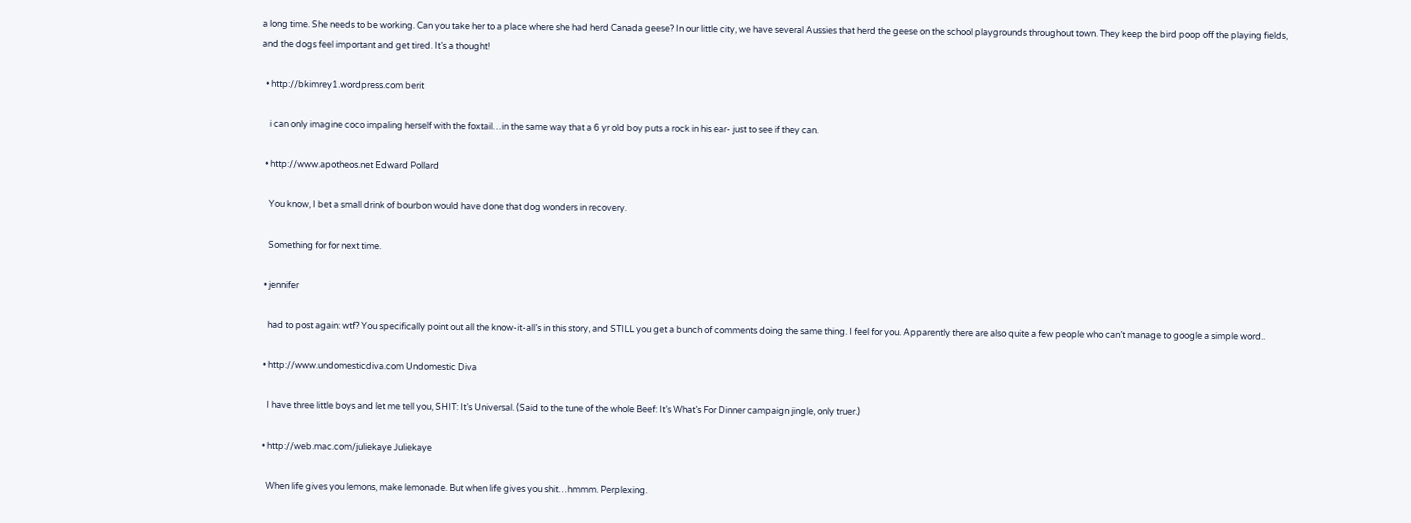a long time. She needs to be working. Can you take her to a place where she had herd Canada geese? In our little city, we have several Aussies that herd the geese on the school playgrounds throughout town. They keep the bird poop off the playing fields, and the dogs feel important and get tired. It’s a thought!

  • http://bkimrey1.wordpress.com berit

    i can only imagine coco impaling herself with the foxtail…in the same way that a 6 yr old boy puts a rock in his ear- just to see if they can.

  • http://www.apotheos.net Edward Pollard

    You know, I bet a small drink of bourbon would have done that dog wonders in recovery.

    Something for for next time.

  • jennifer

    had to post again: wtf? You specifically point out all the know-it-all’s in this story, and STILL you get a bunch of comments doing the same thing. I feel for you. Apparently there are also quite a few people who can’t manage to google a simple word..

  • http://www.undomesticdiva.com Undomestic Diva

    I have three little boys and let me tell you, SHIT: It’s Universal. (Said to the tune of the whole Beef: It’s What’s For Dinner campaign jingle, only truer.)

  • http://web.mac.com/juliekaye Juliekaye

    When life gives you lemons, make lemonade. But when life gives you shit…hmmm. Perplexing.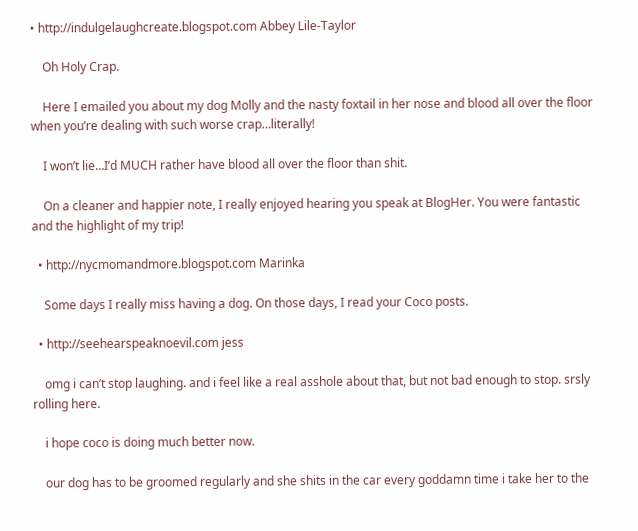• http://indulgelaughcreate.blogspot.com Abbey Lile-Taylor

    Oh Holy Crap.

    Here I emailed you about my dog Molly and the nasty foxtail in her nose and blood all over the floor when you’re dealing with such worse crap…literally!

    I won’t lie…I’d MUCH rather have blood all over the floor than shit.

    On a cleaner and happier note, I really enjoyed hearing you speak at BlogHer. You were fantastic and the highlight of my trip!

  • http://nycmomandmore.blogspot.com Marinka

    Some days I really miss having a dog. On those days, I read your Coco posts.

  • http://seehearspeaknoevil.com jess

    omg i can’t stop laughing. and i feel like a real asshole about that, but not bad enough to stop. srsly rolling here.

    i hope coco is doing much better now.

    our dog has to be groomed regularly and she shits in the car every goddamn time i take her to the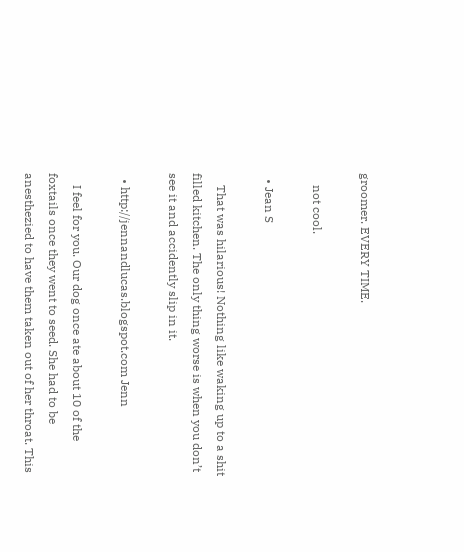groomer. EVERY TIME.

    not cool.

  • Jean S

    That was hilarious! Nothing like waking up to a shit filled kitchen. The only thing worse is when you don’t see it and accidently slip in it.

  • http://jennandlucas.blogspot.com Jenn

    I feel for you. Our dog once ate about 10 of the foxtails once they went to seed. She had to be anesthezied to have them taken out of her throat. This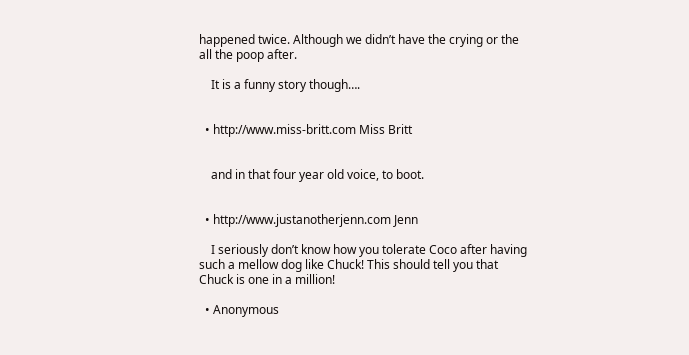happened twice. Although we didn’t have the crying or the all the poop after.

    It is a funny story though….


  • http://www.miss-britt.com Miss Britt


    and in that four year old voice, to boot.


  • http://www.justanotherjenn.com Jenn

    I seriously don’t know how you tolerate Coco after having such a mellow dog like Chuck! This should tell you that Chuck is one in a million!

  • Anonymous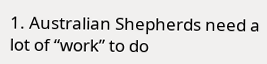1. Australian Shepherds need a lot of “work” to do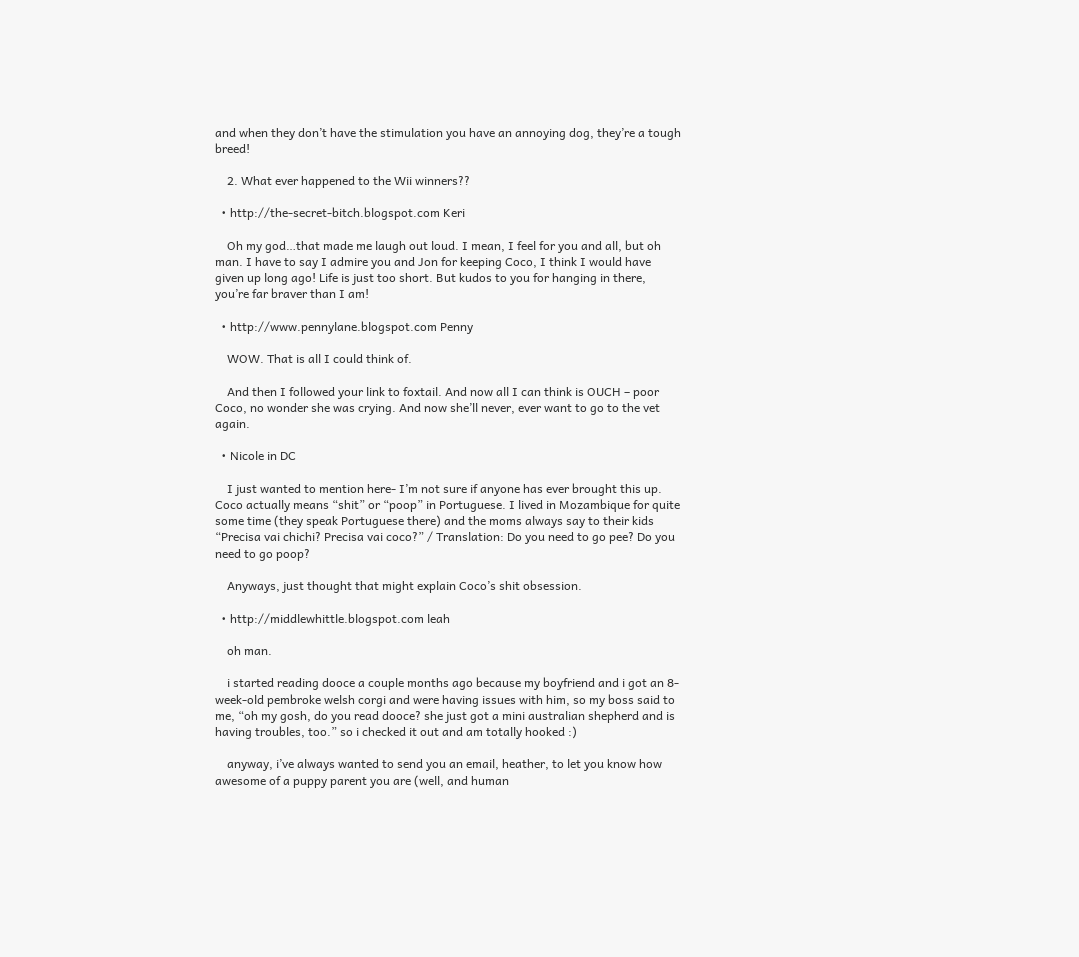and when they don’t have the stimulation you have an annoying dog, they’re a tough breed!

    2. What ever happened to the Wii winners??

  • http://the-secret-bitch.blogspot.com Keri

    Oh my god…that made me laugh out loud. I mean, I feel for you and all, but oh man. I have to say I admire you and Jon for keeping Coco, I think I would have given up long ago! Life is just too short. But kudos to you for hanging in there, you’re far braver than I am!

  • http://www.pennylane.blogspot.com Penny

    WOW. That is all I could think of.

    And then I followed your link to foxtail. And now all I can think is OUCH – poor Coco, no wonder she was crying. And now she’ll never, ever want to go to the vet again.

  • Nicole in DC

    I just wanted to mention here- I’m not sure if anyone has ever brought this up. Coco actually means “shit” or “poop” in Portuguese. I lived in Mozambique for quite some time (they speak Portuguese there) and the moms always say to their kids “Precisa vai chichi? Precisa vai coco?” / Translation: Do you need to go pee? Do you need to go poop?

    Anyways, just thought that might explain Coco’s shit obsession.

  • http://middlewhittle.blogspot.com leah

    oh man.

    i started reading dooce a couple months ago because my boyfriend and i got an 8-week-old pembroke welsh corgi and were having issues with him, so my boss said to me, “oh my gosh, do you read dooce? she just got a mini australian shepherd and is having troubles, too.” so i checked it out and am totally hooked :)

    anyway, i’ve always wanted to send you an email, heather, to let you know how awesome of a puppy parent you are (well, and human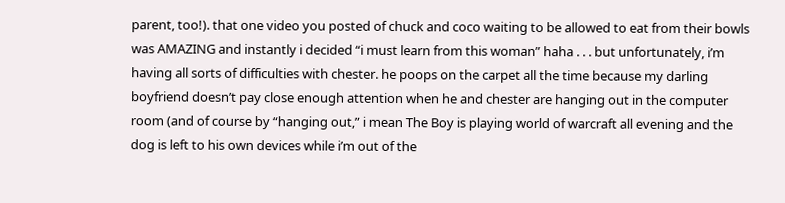parent, too!). that one video you posted of chuck and coco waiting to be allowed to eat from their bowls was AMAZING and instantly i decided “i must learn from this woman” haha . . . but unfortunately, i’m having all sorts of difficulties with chester. he poops on the carpet all the time because my darling boyfriend doesn’t pay close enough attention when he and chester are hanging out in the computer room (and of course by “hanging out,” i mean The Boy is playing world of warcraft all evening and the dog is left to his own devices while i’m out of the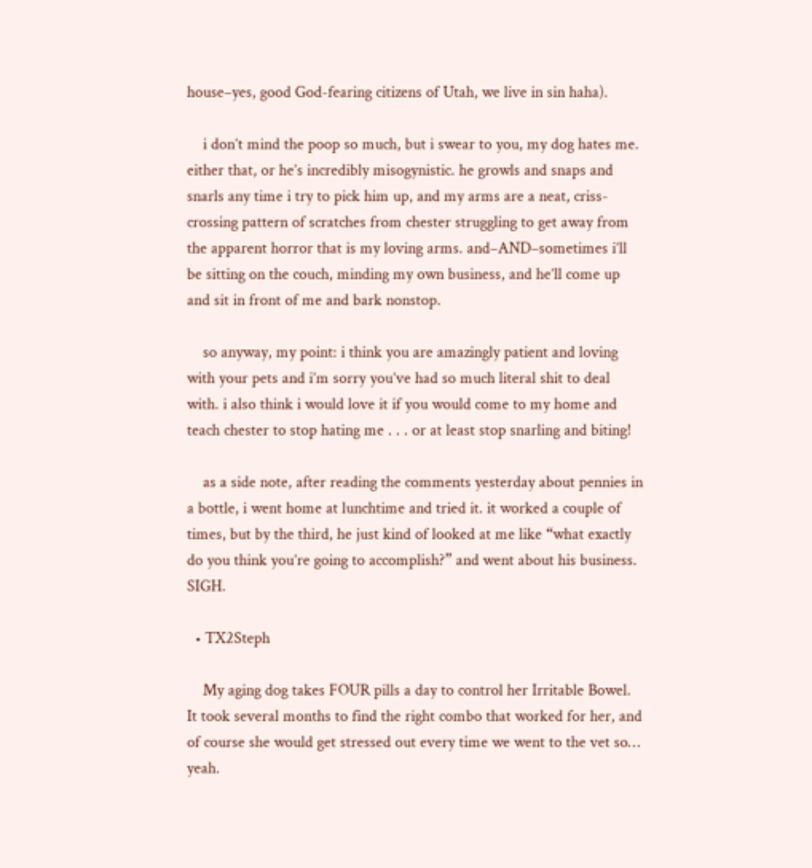house–yes, good God-fearing citizens of Utah, we live in sin haha).

    i don’t mind the poop so much, but i swear to you, my dog hates me. either that, or he’s incredibly misogynistic. he growls and snaps and snarls any time i try to pick him up, and my arms are a neat, criss-crossing pattern of scratches from chester struggling to get away from the apparent horror that is my loving arms. and–AND–sometimes i’ll be sitting on the couch, minding my own business, and he’ll come up and sit in front of me and bark nonstop.

    so anyway, my point: i think you are amazingly patient and loving with your pets and i’m sorry you’ve had so much literal shit to deal with. i also think i would love it if you would come to my home and teach chester to stop hating me . . . or at least stop snarling and biting!

    as a side note, after reading the comments yesterday about pennies in a bottle, i went home at lunchtime and tried it. it worked a couple of times, but by the third, he just kind of looked at me like “what exactly do you think you’re going to accomplish?” and went about his business. SIGH.

  • TX2Steph

    My aging dog takes FOUR pills a day to control her Irritable Bowel. It took several months to find the right combo that worked for her, and of course she would get stressed out every time we went to the vet so… yeah.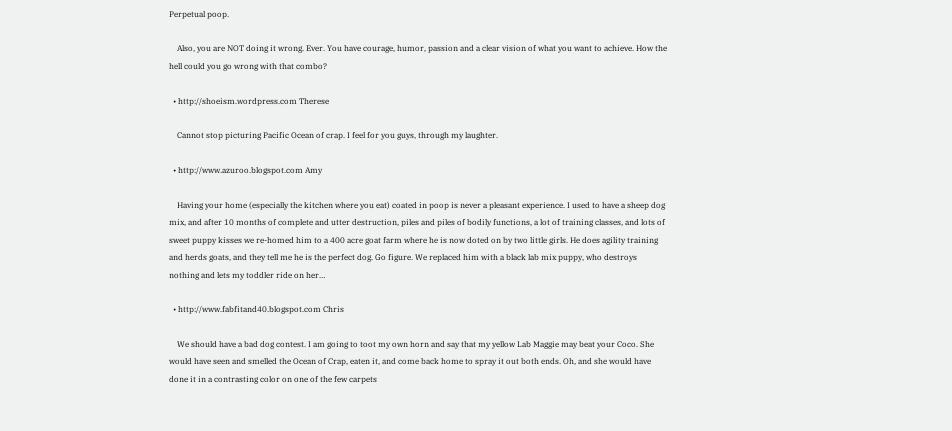Perpetual poop.

    Also, you are NOT doing it wrong. Ever. You have courage, humor, passion and a clear vision of what you want to achieve. How the hell could you go wrong with that combo?

  • http://shoeism.wordpress.com Therese

    Cannot stop picturing Pacific Ocean of crap. I feel for you guys, through my laughter.

  • http://www.azuroo.blogspot.com Amy

    Having your home (especially the kitchen where you eat) coated in poop is never a pleasant experience. I used to have a sheep dog mix, and after 10 months of complete and utter destruction, piles and piles of bodily functions, a lot of training classes, and lots of sweet puppy kisses we re-homed him to a 400 acre goat farm where he is now doted on by two little girls. He does agility training and herds goats, and they tell me he is the perfect dog. Go figure. We replaced him with a black lab mix puppy, who destroys nothing and lets my toddler ride on her…

  • http://www.fabfitand40.blogspot.com Chris

    We should have a bad dog contest. I am going to toot my own horn and say that my yellow Lab Maggie may beat your Coco. She would have seen and smelled the Ocean of Crap, eaten it, and come back home to spray it out both ends. Oh, and she would have done it in a contrasting color on one of the few carpets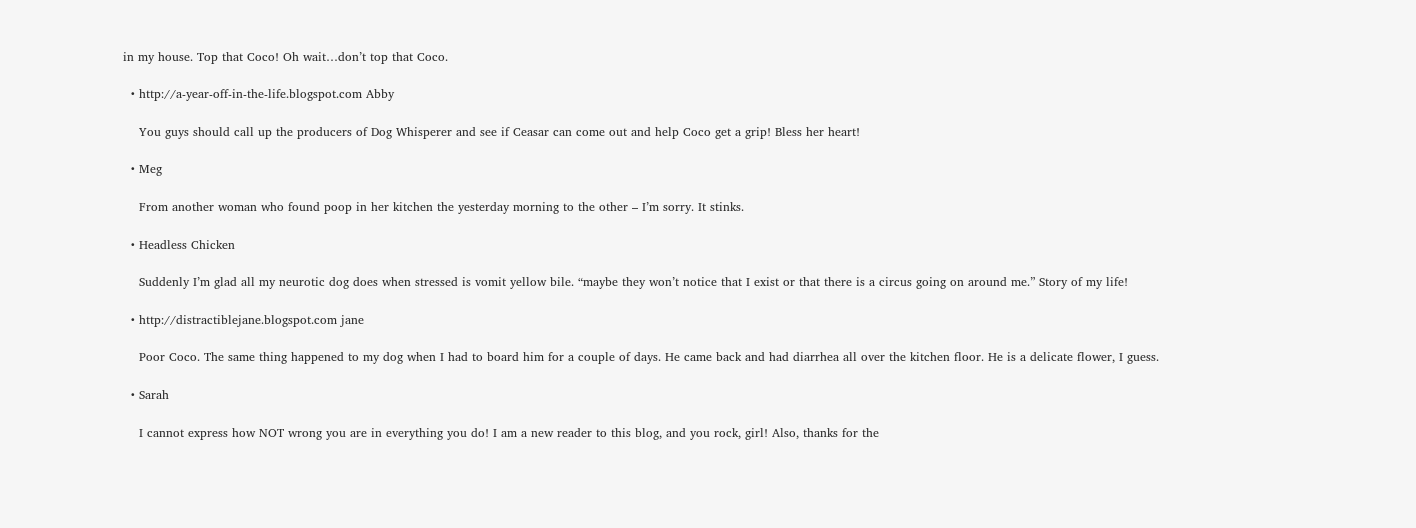in my house. Top that Coco! Oh wait…don’t top that Coco.

  • http://a-year-off-in-the-life.blogspot.com Abby

    You guys should call up the producers of Dog Whisperer and see if Ceasar can come out and help Coco get a grip! Bless her heart!

  • Meg

    From another woman who found poop in her kitchen the yesterday morning to the other – I’m sorry. It stinks.

  • Headless Chicken

    Suddenly I’m glad all my neurotic dog does when stressed is vomit yellow bile. “maybe they won’t notice that I exist or that there is a circus going on around me.” Story of my life!

  • http://distractiblejane.blogspot.com jane

    Poor Coco. The same thing happened to my dog when I had to board him for a couple of days. He came back and had diarrhea all over the kitchen floor. He is a delicate flower, I guess.

  • Sarah

    I cannot express how NOT wrong you are in everything you do! I am a new reader to this blog, and you rock, girl! Also, thanks for the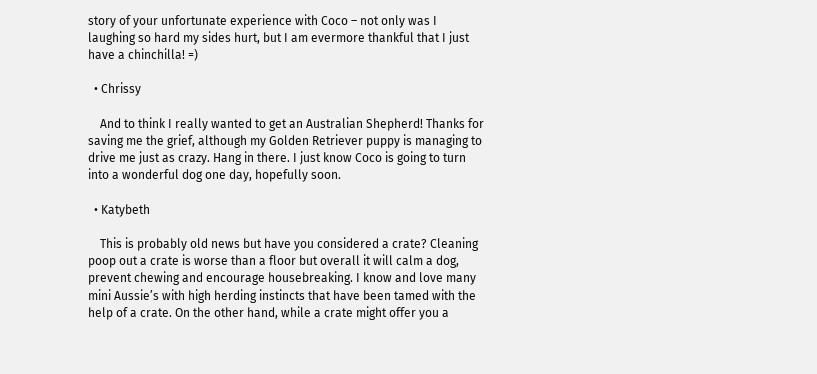story of your unfortunate experience with Coco – not only was I laughing so hard my sides hurt, but I am evermore thankful that I just have a chinchilla! =)

  • Chrissy

    And to think I really wanted to get an Australian Shepherd! Thanks for saving me the grief, although my Golden Retriever puppy is managing to drive me just as crazy. Hang in there. I just know Coco is going to turn into a wonderful dog one day, hopefully soon.

  • Katybeth

    This is probably old news but have you considered a crate? Cleaning poop out a crate is worse than a floor but overall it will calm a dog, prevent chewing and encourage housebreaking. I know and love many mini Aussie’s with high herding instincts that have been tamed with the help of a crate. On the other hand, while a crate might offer you a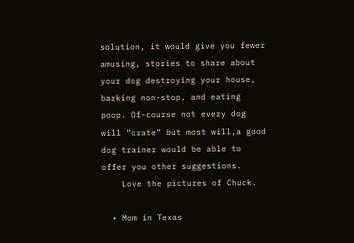solution, it would give you fewer amusing, stories to share about your dog destroying your house, barking non-stop, and eating poop. Of-course not every dog will “crate” but most will,a good dog trainer would be able to offer you other suggestions.
    Love the pictures of Chuck.

  • Mom in Texas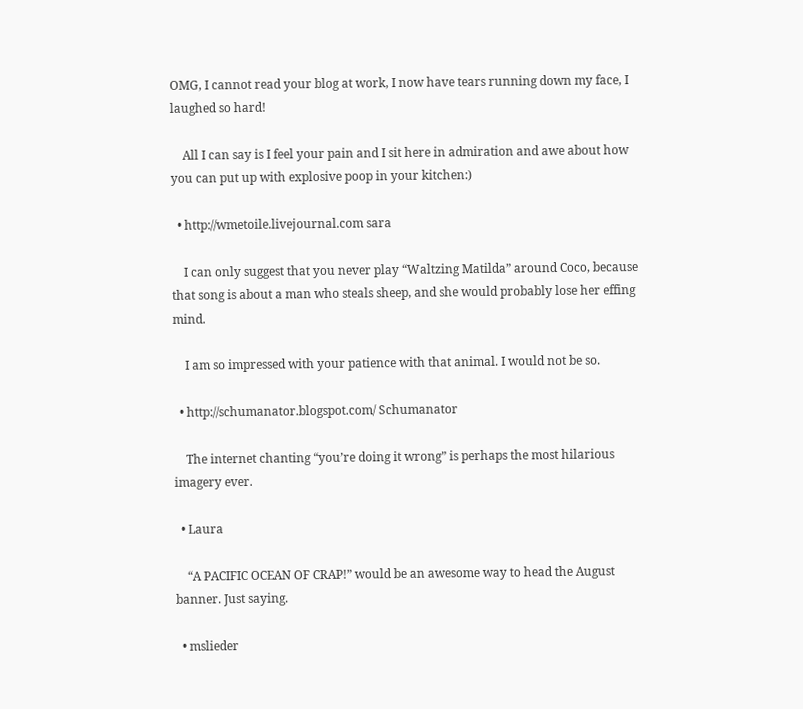OMG, I cannot read your blog at work, I now have tears running down my face, I laughed so hard!

    All I can say is I feel your pain and I sit here in admiration and awe about how you can put up with explosive poop in your kitchen:)

  • http://wmetoile.livejournal.com sara

    I can only suggest that you never play “Waltzing Matilda” around Coco, because that song is about a man who steals sheep, and she would probably lose her effing mind.

    I am so impressed with your patience with that animal. I would not be so.

  • http://schumanator.blogspot.com/ Schumanator

    The internet chanting “you’re doing it wrong” is perhaps the most hilarious imagery ever.

  • Laura

    “A PACIFIC OCEAN OF CRAP!” would be an awesome way to head the August banner. Just saying.

  • mslieder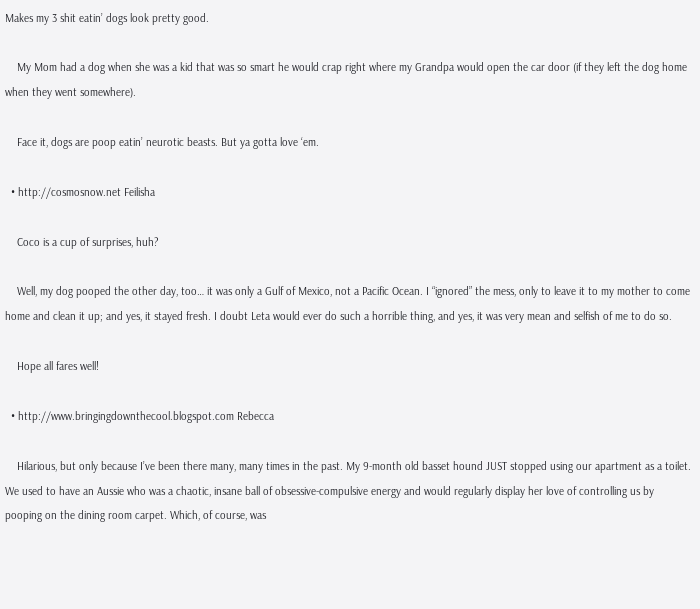Makes my 3 shit eatin’ dogs look pretty good.

    My Mom had a dog when she was a kid that was so smart he would crap right where my Grandpa would open the car door (if they left the dog home when they went somewhere).

    Face it, dogs are poop eatin’ neurotic beasts. But ya gotta love ‘em.

  • http://cosmosnow.net Feilisha

    Coco is a cup of surprises, huh?

    Well, my dog pooped the other day, too… it was only a Gulf of Mexico, not a Pacific Ocean. I “ignored” the mess, only to leave it to my mother to come home and clean it up; and yes, it stayed fresh. I doubt Leta would ever do such a horrible thing, and yes, it was very mean and selfish of me to do so.

    Hope all fares well!

  • http://www.bringingdownthecool.blogspot.com Rebecca

    Hilarious, but only because I’ve been there many, many times in the past. My 9-month old basset hound JUST stopped using our apartment as a toilet. We used to have an Aussie who was a chaotic, insane ball of obsessive-compulsive energy and would regularly display her love of controlling us by pooping on the dining room carpet. Which, of course, was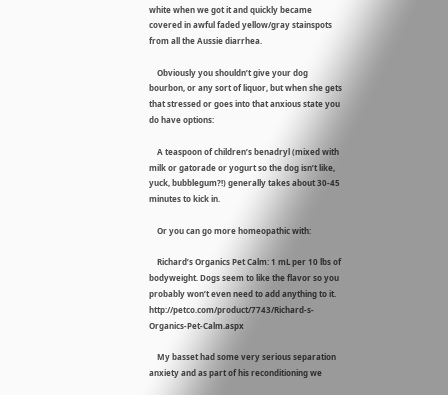white when we got it and quickly became covered in awful faded yellow/gray stainspots from all the Aussie diarrhea.

    Obviously you shouldn’t give your dog bourbon, or any sort of liquor, but when she gets that stressed or goes into that anxious state you do have options:

    A teaspoon of children’s benadryl (mixed with milk or gatorade or yogurt so the dog isn’t like, yuck, bubblegum?!) generally takes about 30-45 minutes to kick in.

    Or you can go more homeopathic with:

    Richard’s Organics Pet Calm: 1 mL per 10 lbs of bodyweight. Dogs seem to like the flavor so you probably won’t even need to add anything to it. http://petco.com/product/7743/Richard-s-Organics-Pet-Calm.aspx

    My basset had some very serious separation anxiety and as part of his reconditioning we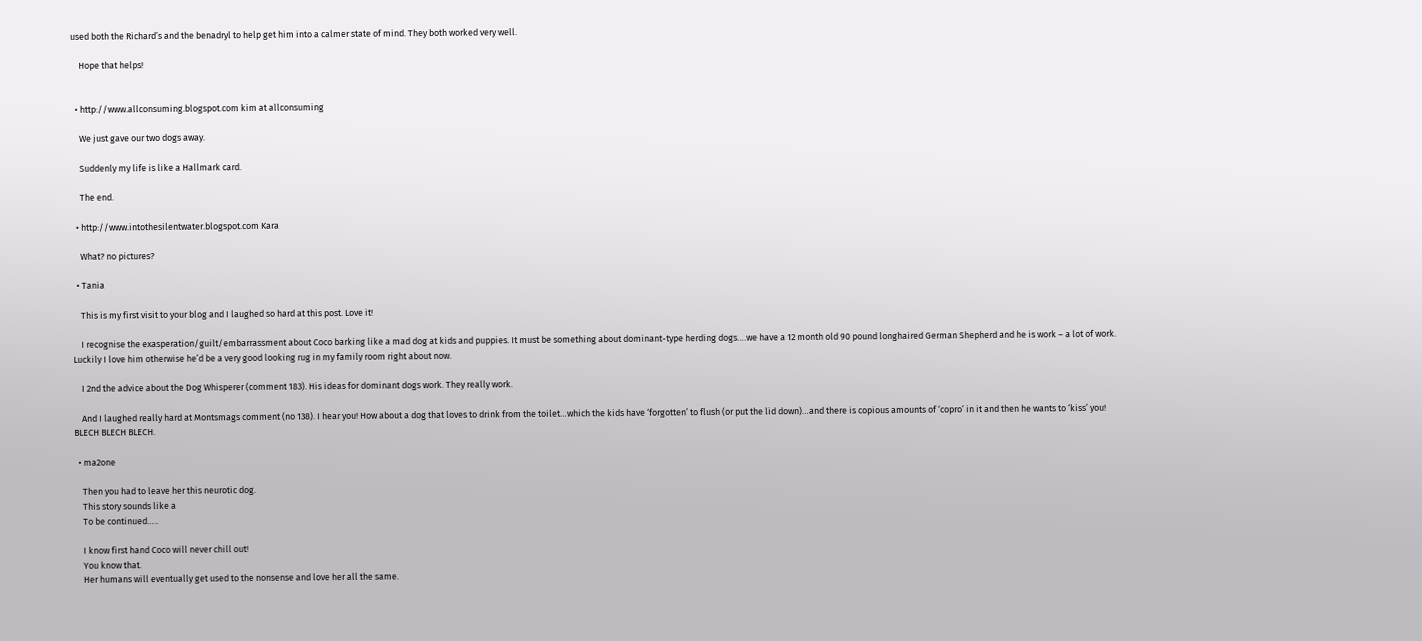used both the Richard’s and the benadryl to help get him into a calmer state of mind. They both worked very well.

    Hope that helps!


  • http://www.allconsuming.blogspot.com kim at allconsuming

    We just gave our two dogs away.

    Suddenly my life is like a Hallmark card.

    The end.

  • http://www.intothesilentwater.blogspot.com Kara

    What? no pictures?

  • Tania

    This is my first visit to your blog and I laughed so hard at this post. Love it!

    I recognise the exasperation/guilt/embarrassment about Coco barking like a mad dog at kids and puppies. It must be something about dominant-type herding dogs….we have a 12 month old 90 pound longhaired German Shepherd and he is work – a lot of work. Luckily I love him otherwise he’d be a very good looking rug in my family room right about now.

    I 2nd the advice about the Dog Whisperer (comment 183). His ideas for dominant dogs work. They really work.

    And I laughed really hard at Montsmags comment (no 138). I hear you! How about a dog that loves to drink from the toilet…which the kids have ‘forgotten’ to flush (or put the lid down)…and there is copious amounts of ‘copro’ in it and then he wants to ‘kiss’ you! BLECH BLECH BLECH.

  • ma2one

    Then you had to leave her this neurotic dog.
    This story sounds like a
    To be continued…..

    I know first hand Coco will never chill out!
    You know that.
    Her humans will eventually get used to the nonsense and love her all the same.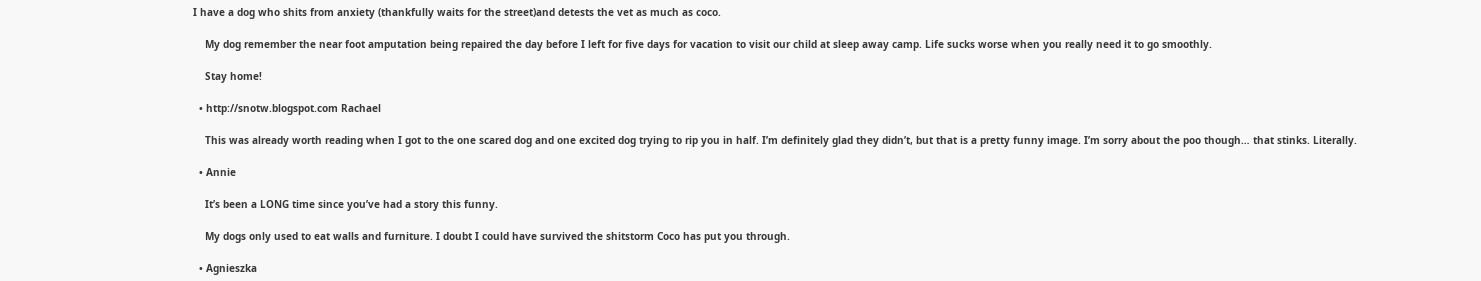I have a dog who shits from anxiety (thankfully waits for the street)and detests the vet as much as coco.

    My dog remember the near foot amputation being repaired the day before I left for five days for vacation to visit our child at sleep away camp. Life sucks worse when you really need it to go smoothly.

    Stay home!

  • http://snotw.blogspot.com Rachael

    This was already worth reading when I got to the one scared dog and one excited dog trying to rip you in half. I’m definitely glad they didn’t, but that is a pretty funny image. I’m sorry about the poo though… that stinks. Literally.

  • Annie

    It’s been a LONG time since you’ve had a story this funny.

    My dogs only used to eat walls and furniture. I doubt I could have survived the shitstorm Coco has put you through.

  • Agnieszka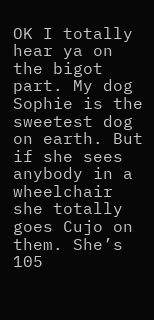OK I totally hear ya on the bigot part. My dog Sophie is the sweetest dog on earth. But if she sees anybody in a wheelchair she totally goes Cujo on them. She’s 105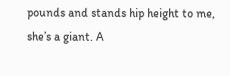pounds and stands hip height to me, she’s a giant. A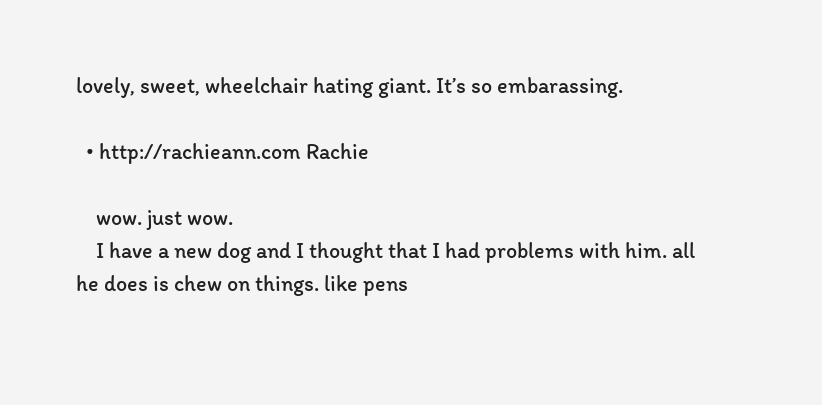lovely, sweet, wheelchair hating giant. It’s so embarassing.

  • http://rachieann.com Rachie

    wow. just wow.
    I have a new dog and I thought that I had problems with him. all he does is chew on things. like pens